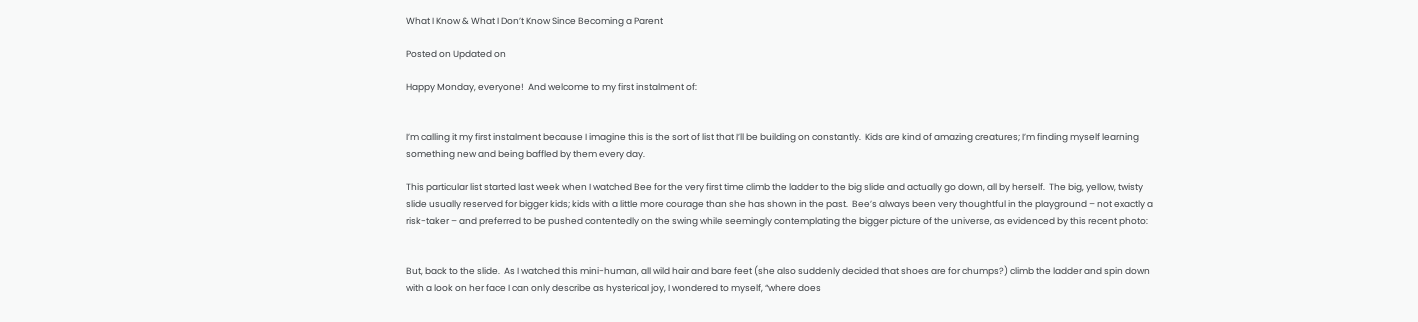What I Know & What I Don’t Know Since Becoming a Parent

Posted on Updated on

Happy Monday, everyone!  And welcome to my first instalment of:


I’m calling it my first instalment because I imagine this is the sort of list that I’ll be building on constantly.  Kids are kind of amazing creatures; I’m finding myself learning something new and being baffled by them every day.

This particular list started last week when I watched Bee for the very first time climb the ladder to the big slide and actually go down, all by herself.  The big, yellow, twisty slide usually reserved for bigger kids; kids with a little more courage than she has shown in the past.  Bee’s always been very thoughtful in the playground – not exactly a risk-taker – and preferred to be pushed contentedly on the swing while seemingly contemplating the bigger picture of the universe, as evidenced by this recent photo:


But, back to the slide.  As I watched this mini-human, all wild hair and bare feet (she also suddenly decided that shoes are for chumps?) climb the ladder and spin down with a look on her face I can only describe as hysterical joy, I wondered to myself, “where does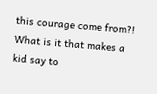this courage come from?!  What is it that makes a kid say to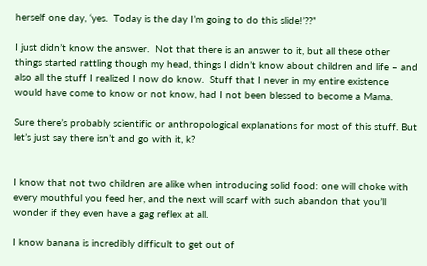herself one day, ‘yes.  Today is the day I’m going to do this slide!’??”

I just didn’t know the answer.  Not that there is an answer to it, but all these other things started rattling though my head, things I didn’t know about children and life – and also all the stuff I realized I now do know.  Stuff that I never in my entire existence would have come to know or not know, had I not been blessed to become a Mama.

Sure there’s probably scientific or anthropological explanations for most of this stuff. But let’s just say there isn’t and go with it, k?


I know that not two children are alike when introducing solid food: one will choke with every mouthful you feed her, and the next will scarf with such abandon that you’ll wonder if they even have a gag reflex at all.

I know banana is incredibly difficult to get out of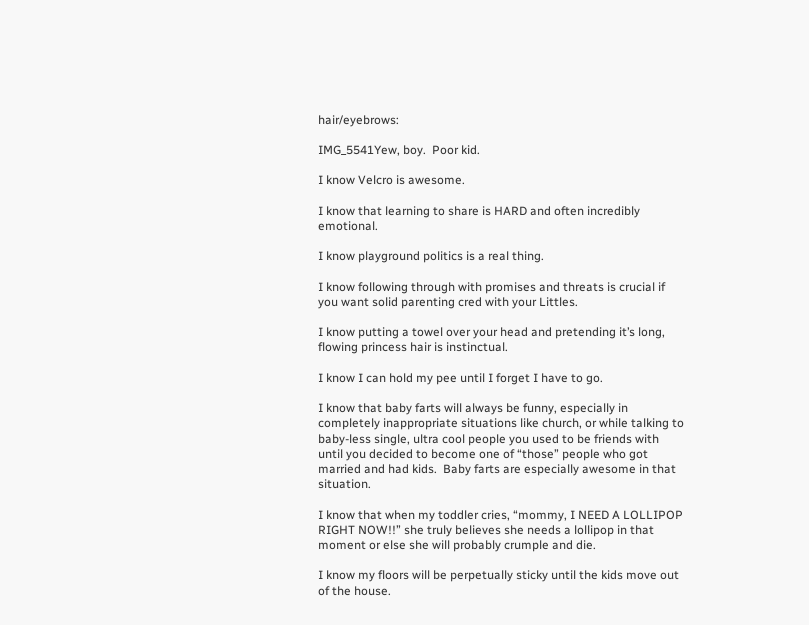hair/eyebrows:

IMG_5541Yew, boy.  Poor kid.

I know Velcro is awesome.

I know that learning to share is HARD and often incredibly emotional.

I know playground politics is a real thing.

I know following through with promises and threats is crucial if you want solid parenting cred with your Littles.

I know putting a towel over your head and pretending it’s long, flowing princess hair is instinctual.

I know I can hold my pee until I forget I have to go.

I know that baby farts will always be funny, especially in completely inappropriate situations like church, or while talking to baby-less single, ultra cool people you used to be friends with until you decided to become one of “those” people who got married and had kids.  Baby farts are especially awesome in that situation.

I know that when my toddler cries, “mommy, I NEED A LOLLIPOP RIGHT NOW!!” she truly believes she needs a lollipop in that moment or else she will probably crumple and die.

I know my floors will be perpetually sticky until the kids move out of the house.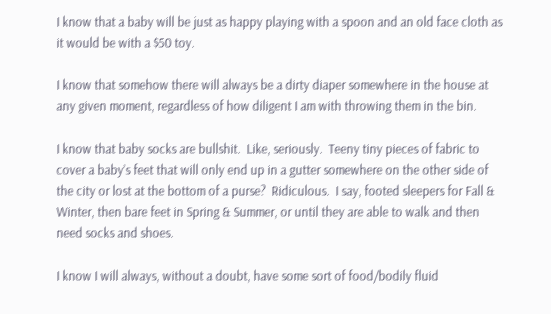I know that a baby will be just as happy playing with a spoon and an old face cloth as it would be with a $50 toy.

I know that somehow there will always be a dirty diaper somewhere in the house at any given moment, regardless of how diligent I am with throwing them in the bin.

I know that baby socks are bullshit.  Like, seriously.  Teeny tiny pieces of fabric to cover a baby’s feet that will only end up in a gutter somewhere on the other side of the city or lost at the bottom of a purse?  Ridiculous.  I say, footed sleepers for Fall & Winter, then bare feet in Spring & Summer, or until they are able to walk and then need socks and shoes.

I know I will always, without a doubt, have some sort of food/bodily fluid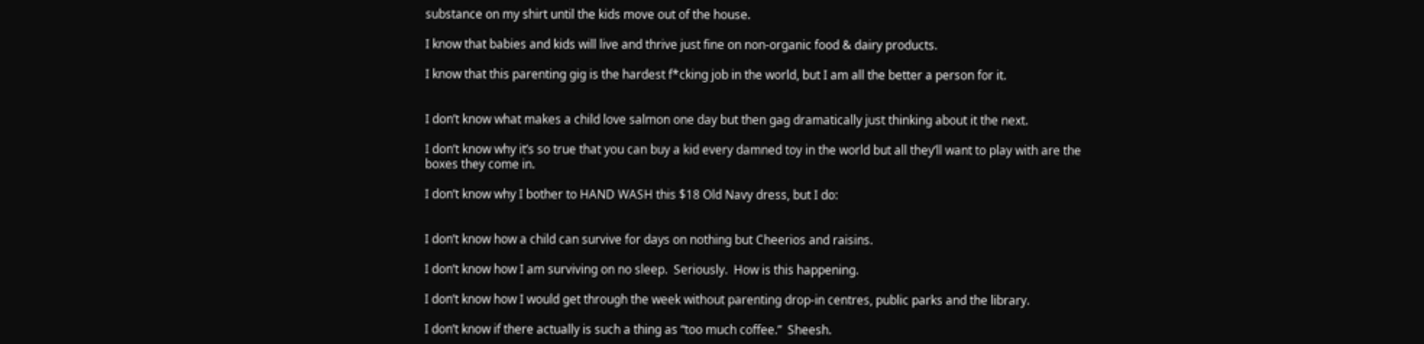substance on my shirt until the kids move out of the house.

I know that babies and kids will live and thrive just fine on non-organic food & dairy products.

I know that this parenting gig is the hardest f*cking job in the world, but I am all the better a person for it.


I don’t know what makes a child love salmon one day but then gag dramatically just thinking about it the next.

I don’t know why it’s so true that you can buy a kid every damned toy in the world but all they’ll want to play with are the boxes they come in.

I don’t know why I bother to HAND WASH this $18 Old Navy dress, but I do:


I don’t know how a child can survive for days on nothing but Cheerios and raisins.

I don’t know how I am surviving on no sleep.  Seriously.  How is this happening.

I don’t know how I would get through the week without parenting drop-in centres, public parks and the library.

I don’t know if there actually is such a thing as “too much coffee.”  Sheesh.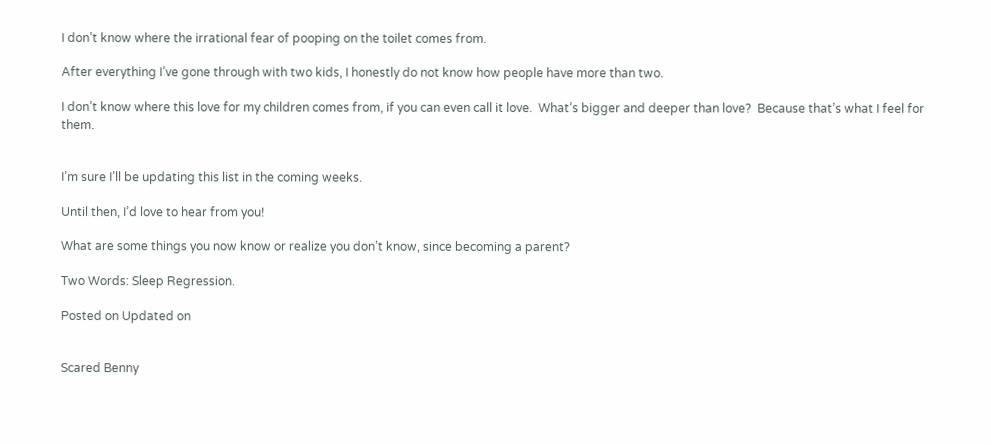I don’t know where the irrational fear of pooping on the toilet comes from.

After everything I’ve gone through with two kids, I honestly do not know how people have more than two.

I don’t know where this love for my children comes from, if you can even call it love.  What’s bigger and deeper than love?  Because that’s what I feel for them.


I’m sure I’ll be updating this list in the coming weeks.

Until then, I’d love to hear from you!

What are some things you now know or realize you don’t know, since becoming a parent?

Two Words: Sleep Regression.

Posted on Updated on


Scared Benny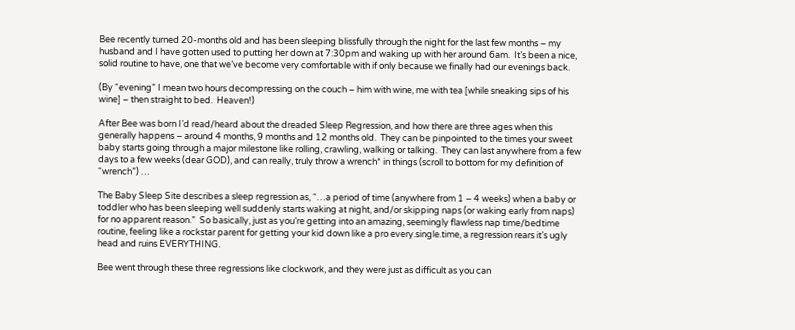Bee recently turned 20-months old and has been sleeping blissfully through the night for the last few months – my husband and I have gotten used to putting her down at 7:30pm and waking up with her around 6am.  It’s been a nice, solid routine to have, one that we’ve become very comfortable with if only because we finally had our evenings back.

(By “evening” I mean two hours decompressing on the couch – him with wine, me with tea [while sneaking sips of his wine] – then straight to bed.  Heaven!)

After Bee was born I’d read/heard about the dreaded Sleep Regression, and how there are three ages when this generally happens – around 4 months, 9 months and 12 months old.  They can be pinpointed to the times your sweet baby starts going through a major milestone like rolling, crawling, walking or talking.  They can last anywhere from a few days to a few weeks (dear GOD), and can really, truly throw a wrench* in things (scroll to bottom for my definition of “wrench”) …

The Baby Sleep Site describes a sleep regression as, “…a period of time (anywhere from 1 – 4 weeks) when a baby or toddler who has been sleeping well suddenly starts waking at night, and/or skipping naps (or waking early from naps) for no apparent reason.”  So basically, just as you’re getting into an amazing, seemingly flawless nap time/bedtime routine, feeling like a rockstar parent for getting your kid down like a pro every.single.time, a regression rears it’s ugly head and ruins EVERYTHING.

Bee went through these three regressions like clockwork, and they were just as difficult as you can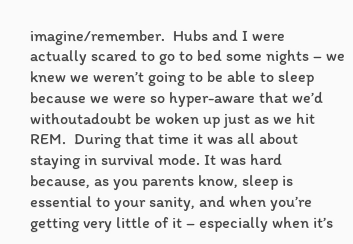imagine/remember.  Hubs and I were actually scared to go to bed some nights – we knew we weren’t going to be able to sleep because we were so hyper-aware that we’d withoutadoubt be woken up just as we hit REM.  During that time it was all about staying in survival mode. It was hard because, as you parents know, sleep is essential to your sanity, and when you’re getting very little of it – especially when it’s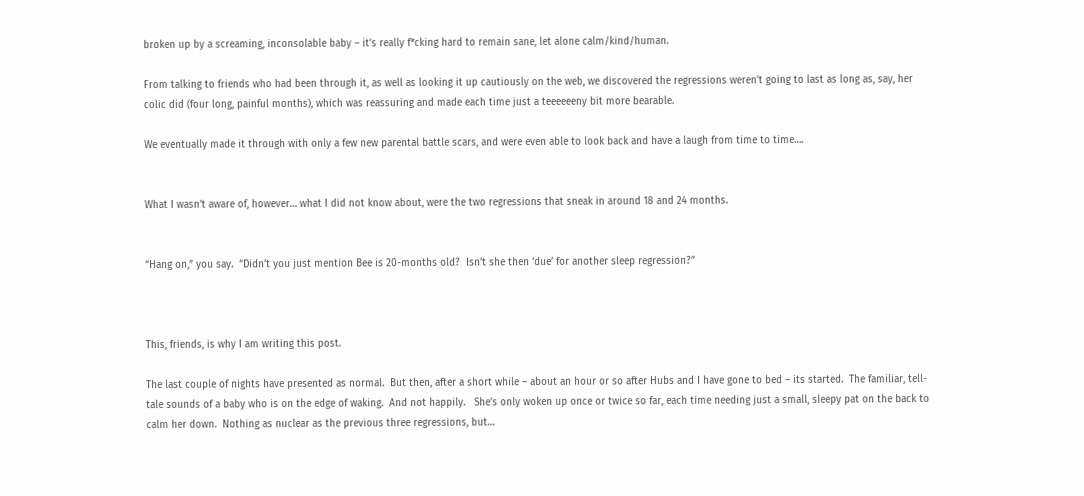broken up by a screaming, inconsolable baby – it’s really f*cking hard to remain sane, let alone calm/kind/human.

From talking to friends who had been through it, as well as looking it up cautiously on the web, we discovered the regressions weren’t going to last as long as, say, her colic did (four long, painful months), which was reassuring and made each time just a teeeeeeny bit more bearable.

We eventually made it through with only a few new parental battle scars, and were even able to look back and have a laugh from time to time….


What I wasn’t aware of, however… what I did not know about, were the two regressions that sneak in around 18 and 24 months.


“Hang on,” you say.  “Didn’t you just mention Bee is 20-months old?  Isn’t she then ‘due’ for another sleep regression?”



This, friends, is why I am writing this post.

The last couple of nights have presented as normal.  But then, after a short while – about an hour or so after Hubs and I have gone to bed – its started.  The familiar, tell-tale sounds of a baby who is on the edge of waking.  And not happily.   She’s only woken up once or twice so far, each time needing just a small, sleepy pat on the back to calm her down.  Nothing as nuclear as the previous three regressions, but…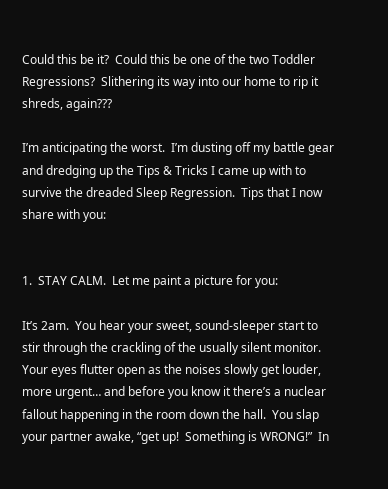Could this be it?  Could this be one of the two Toddler Regressions?  Slithering its way into our home to rip it shreds, again???

I’m anticipating the worst.  I’m dusting off my battle gear and dredging up the Tips & Tricks I came up with to survive the dreaded Sleep Regression.  Tips that I now share with you:


1.  STAY CALM.  Let me paint a picture for you:

It’s 2am.  You hear your sweet, sound-sleeper start to stir through the crackling of the usually silent monitor.  Your eyes flutter open as the noises slowly get louder, more urgent… and before you know it there’s a nuclear fallout happening in the room down the hall.  You slap your partner awake, “get up!  Something is WRONG!”  In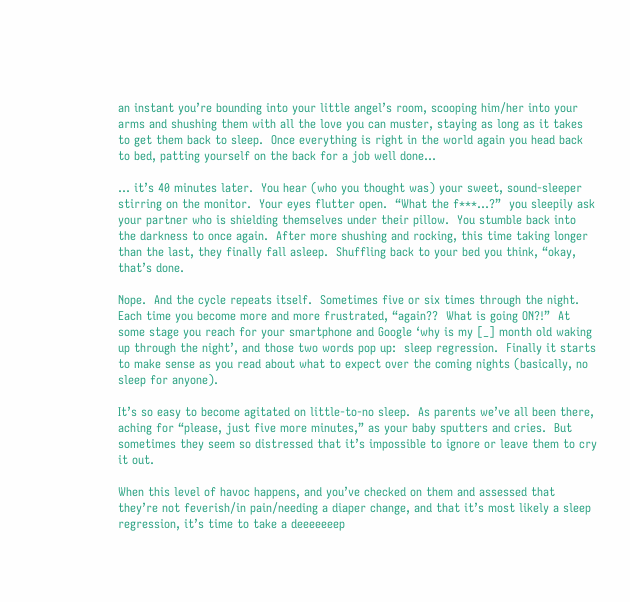an instant you’re bounding into your little angel’s room, scooping him/her into your arms and shushing them with all the love you can muster, staying as long as it takes to get them back to sleep.  Once everything is right in the world again you head back to bed, patting yourself on the back for a job well done…

… it’s 40 minutes later.  You hear (who you thought was) your sweet, sound-sleeper stirring on the monitor.  Your eyes flutter open.  “What the f***…?”  you sleepily ask your partner who is shielding themselves under their pillow.  You stumble back into the darkness to once again.  After more shushing and rocking, this time taking longer than the last, they finally fall asleep.  Shuffling back to your bed you think, “okay, that’s done.

Nope.  And the cycle repeats itself.  Sometimes five or six times through the night.  Each time you become more and more frustrated, “again??  What is going ON?!”  At some stage you reach for your smartphone and Google ‘why is my [_] month old waking up through the night’, and those two words pop up:  sleep regression.  Finally it starts to make sense as you read about what to expect over the coming nights (basically, no sleep for anyone).

It’s so easy to become agitated on little-to-no sleep.  As parents we’ve all been there, aching for “please, just five more minutes,” as your baby sputters and cries.  But sometimes they seem so distressed that it’s impossible to ignore or leave them to cry it out.

When this level of havoc happens, and you’ve checked on them and assessed that they’re not feverish/in pain/needing a diaper change, and that it’s most likely a sleep regression, it’s time to take a deeeeeeep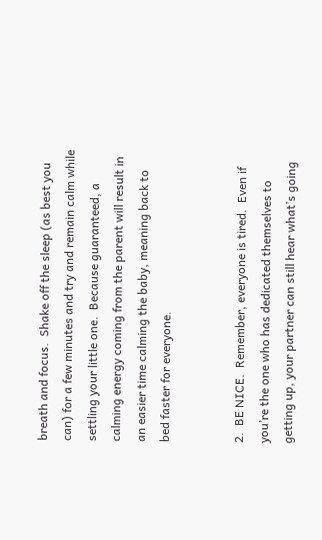breath and focus.  Shake off the sleep (as best you can) for a few minutes and try and remain calm while settling your little one.  Because guaranteed, a calming energy coming from the parent will result in an easier time calming the baby, meaning back to bed faster for everyone.


2.  BE NICE.  Remember, everyone is tired.  Even if you’re the one who has dedicated themselves to getting up, your partner can still hear what’s going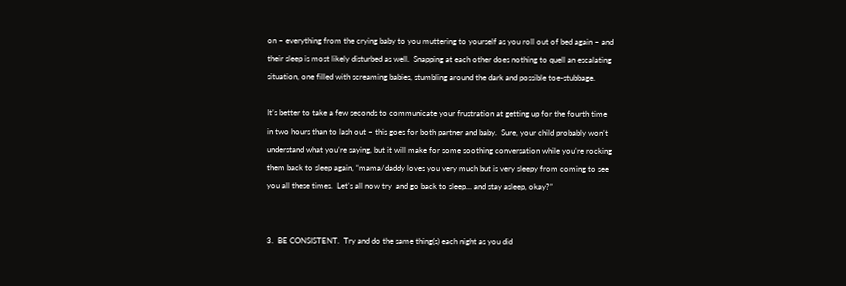on – everything from the crying baby to you muttering to yourself as you roll out of bed again – and their sleep is most likely disturbed as well.  Snapping at each other does nothing to quell an escalating situation, one filled with screaming babies, stumbling around the dark and possible toe-stubbage.

It’s better to take a few seconds to communicate your frustration at getting up for the fourth time in two hours than to lash out – this goes for both partner and baby.  Sure, your child probably won’t understand what you’re saying, but it will make for some soothing conversation while you’re rocking them back to sleep again, “mama/daddy loves you very much but is very sleepy from coming to see you all these times.  Let’s all now try  and go back to sleep… and stay asleep, okay?”


3.  BE CONSISTENT.  Try and do the same thing(s) each night as you did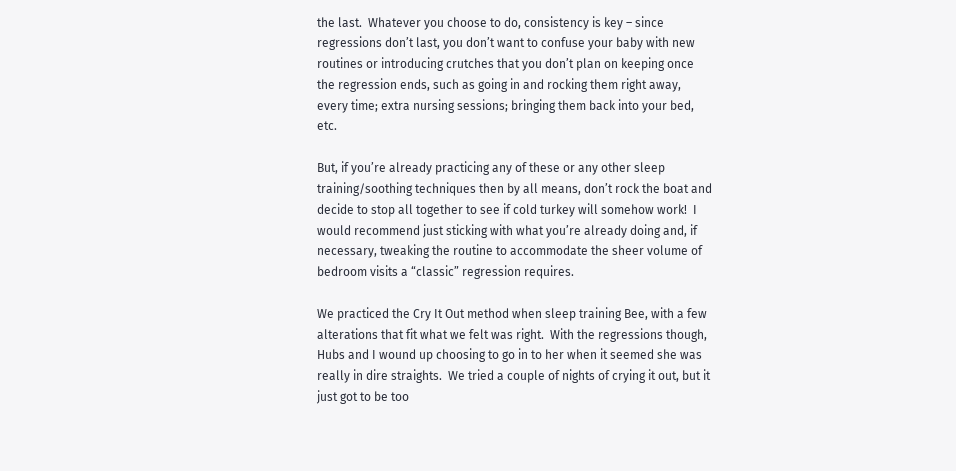the last.  Whatever you choose to do, consistency is key – since regressions don’t last, you don’t want to confuse your baby with new routines or introducing crutches that you don’t plan on keeping once the regression ends, such as going in and rocking them right away, every time; extra nursing sessions; bringing them back into your bed, etc.

But, if you’re already practicing any of these or any other sleep training/soothing techniques then by all means, don’t rock the boat and decide to stop all together to see if cold turkey will somehow work!  I would recommend just sticking with what you’re already doing and, if necessary, tweaking the routine to accommodate the sheer volume of bedroom visits a “classic” regression requires.

We practiced the Cry It Out method when sleep training Bee, with a few alterations that fit what we felt was right.  With the regressions though, Hubs and I wound up choosing to go in to her when it seemed she was really in dire straights.  We tried a couple of nights of crying it out, but it just got to be too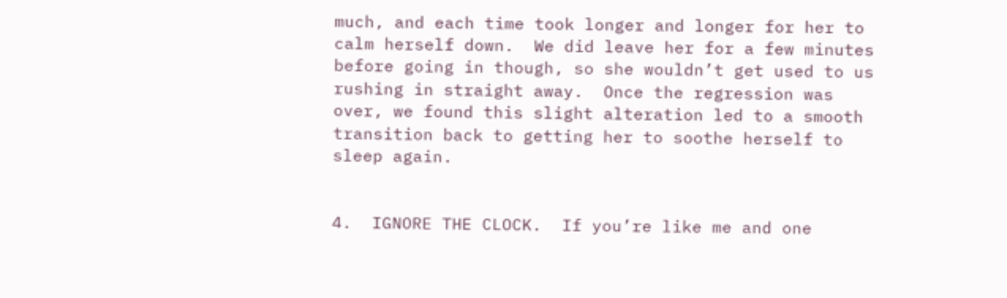much, and each time took longer and longer for her to calm herself down.  We did leave her for a few minutes before going in though, so she wouldn’t get used to us rushing in straight away.  Once the regression was over, we found this slight alteration led to a smooth transition back to getting her to soothe herself to sleep again.


4.  IGNORE THE CLOCK.  If you’re like me and one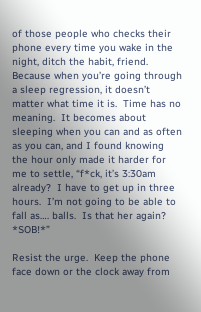of those people who checks their phone every time you wake in the night, ditch the habit, friend.  Because when you’re going through a sleep regression, it doesn’t matter what time it is.  Time has no meaning.  It becomes about sleeping when you can and as often as you can, and I found knowing the hour only made it harder for me to settle, “f*ck, it’s 3:30am already?  I have to get up in three hours.  I’m not going to be able to fall as…. balls.  Is that her again?  *SOB!*”

Resist the urge.  Keep the phone face down or the clock away from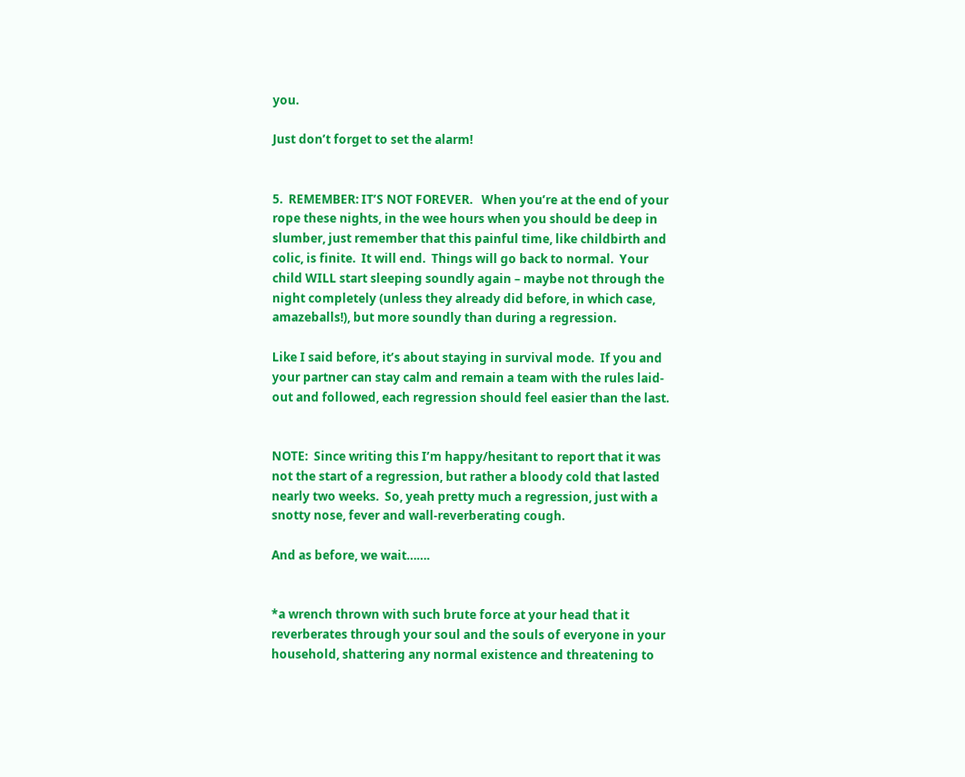you.

Just don’t forget to set the alarm!


5.  REMEMBER: IT’S NOT FOREVER.   When you’re at the end of your rope these nights, in the wee hours when you should be deep in slumber, just remember that this painful time, like childbirth and colic, is finite.  It will end.  Things will go back to normal.  Your child WILL start sleeping soundly again – maybe not through the night completely (unless they already did before, in which case, amazeballs!), but more soundly than during a regression.

Like I said before, it’s about staying in survival mode.  If you and your partner can stay calm and remain a team with the rules laid-out and followed, each regression should feel easier than the last.


NOTE:  Since writing this I’m happy/hesitant to report that it was not the start of a regression, but rather a bloody cold that lasted nearly two weeks.  So, yeah pretty much a regression, just with a snotty nose, fever and wall-reverberating cough.

And as before, we wait…….


*a wrench thrown with such brute force at your head that it reverberates through your soul and the souls of everyone in your household, shattering any normal existence and threatening to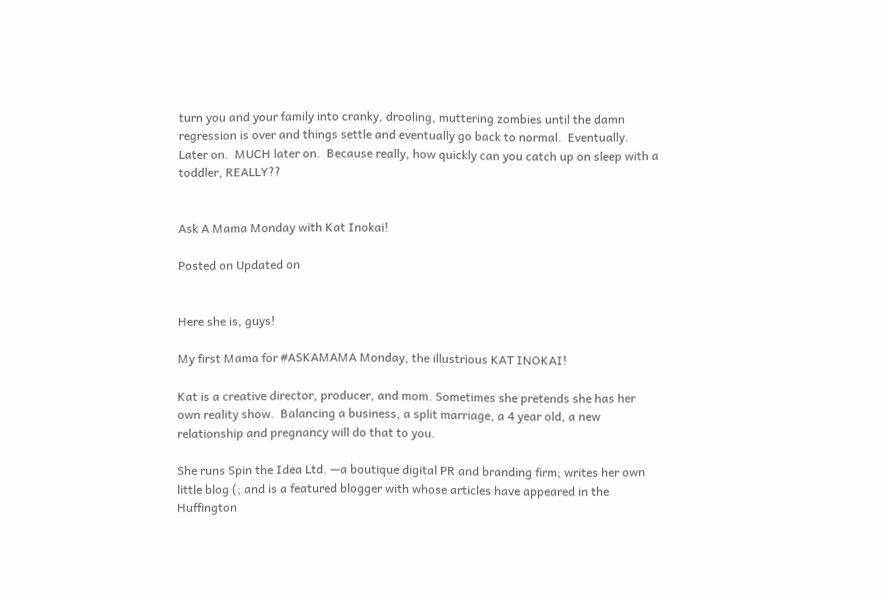turn you and your family into cranky, drooling, muttering zombies until the damn regression is over and things settle and eventually go back to normal.  Eventually.  Later on.  MUCH later on.  Because really, how quickly can you catch up on sleep with a toddler, REALLY??


Ask A Mama Monday with Kat Inokai!

Posted on Updated on


Here she is, guys!

My first Mama for #ASKAMAMA Monday, the illustrious KAT INOKAI!

Kat is a creative director, producer, and mom. Sometimes she pretends she has her own reality show.  Balancing a business, a split marriage, a 4 year old, a new relationship and pregnancy will do that to you.

She runs Spin the Idea Ltd. —a boutique digital PR and branding firm; writes her own little blog (; and is a featured blogger with whose articles have appeared in the Huffington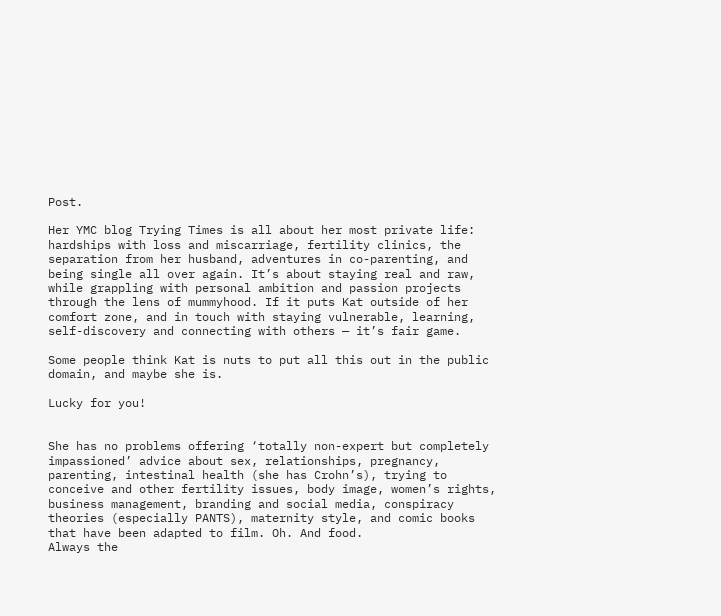Post.

Her YMC blog Trying Times is all about her most private life: hardships with loss and miscarriage, fertility clinics, the separation from her husband, adventures in co-parenting, and being single all over again. It’s about staying real and raw, while grappling with personal ambition and passion projects through the lens of mummyhood. If it puts Kat outside of her comfort zone, and in touch with staying vulnerable, learning, self-discovery and connecting with others — it’s fair game.

Some people think Kat is nuts to put all this out in the public domain, and maybe she is.

Lucky for you!


She has no problems offering ‘totally non-expert but completely impassioned’ advice about sex, relationships, pregnancy, parenting, intestinal health (she has Crohn’s), trying to conceive and other fertility issues, body image, women’s rights, business management, branding and social media, conspiracy theories (especially PANTS), maternity style, and comic books that have been adapted to film. Oh. And food.
Always the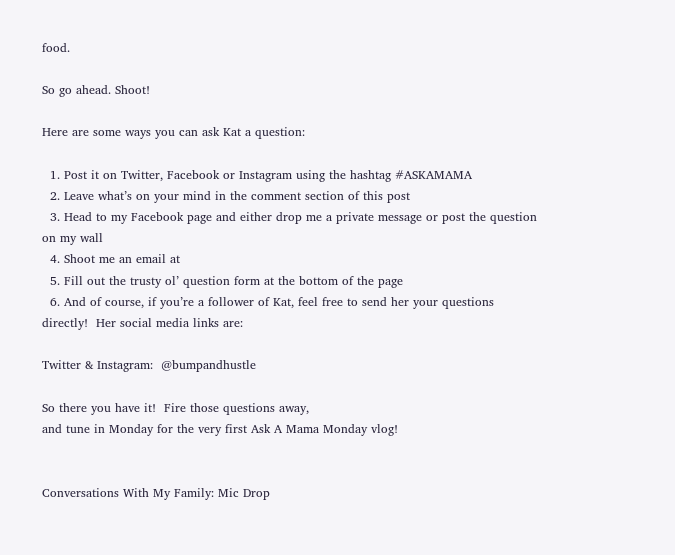food.

So go ahead. Shoot!

Here are some ways you can ask Kat a question:

  1. Post it on Twitter, Facebook or Instagram using the hashtag #ASKAMAMA
  2. Leave what’s on your mind in the comment section of this post
  3. Head to my Facebook page and either drop me a private message or post the question on my wall
  4. Shoot me an email at
  5. Fill out the trusty ol’ question form at the bottom of the page
  6. And of course, if you’re a follower of Kat, feel free to send her your questions directly!  Her social media links are:

Twitter & Instagram:  @bumpandhustle

So there you have it!  Fire those questions away,
and tune in Monday for the very first Ask A Mama Monday vlog!


Conversations With My Family: Mic Drop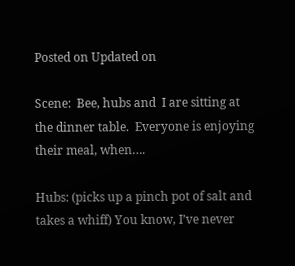Posted on Updated on

Scene:  Bee, hubs and  I are sitting at the dinner table.  Everyone is enjoying their meal, when….

Hubs: (picks up a pinch pot of salt and takes a whiff) You know, I’ve never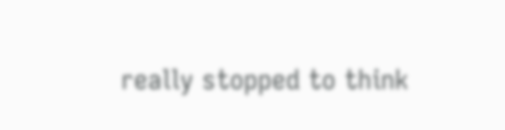really stopped to think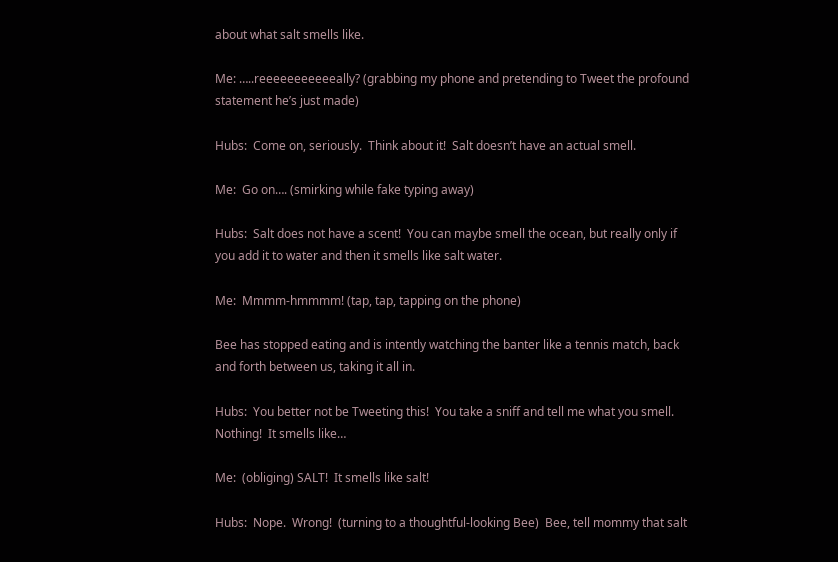about what salt smells like.

Me: …..reeeeeeeeeeeally? (grabbing my phone and pretending to Tweet the profound statement he’s just made)

Hubs:  Come on, seriously.  Think about it!  Salt doesn’t have an actual smell.

Me:  Go on…. (smirking while fake typing away)

Hubs:  Salt does not have a scent!  You can maybe smell the ocean, but really only if you add it to water and then it smells like salt water.

Me:  Mmmm-hmmmm! (tap, tap, tapping on the phone)

Bee has stopped eating and is intently watching the banter like a tennis match, back and forth between us, taking it all in.

Hubs:  You better not be Tweeting this!  You take a sniff and tell me what you smell.  Nothing!  It smells like…

Me:  (obliging) SALT!  It smells like salt!

Hubs:  Nope.  Wrong!  (turning to a thoughtful-looking Bee)  Bee, tell mommy that salt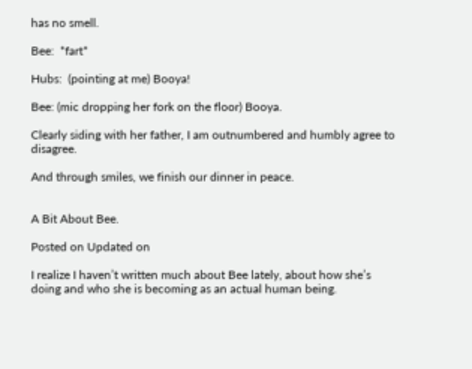has no smell.

Bee:  *fart*

Hubs:  (pointing at me) Booya!

Bee: (mic dropping her fork on the floor) Booya.

Clearly siding with her father, I am outnumbered and humbly agree to disagree.

And through smiles, we finish our dinner in peace.


A Bit About Bee.

Posted on Updated on

I realize I haven’t written much about Bee lately, about how she’s doing and who she is becoming as an actual human being.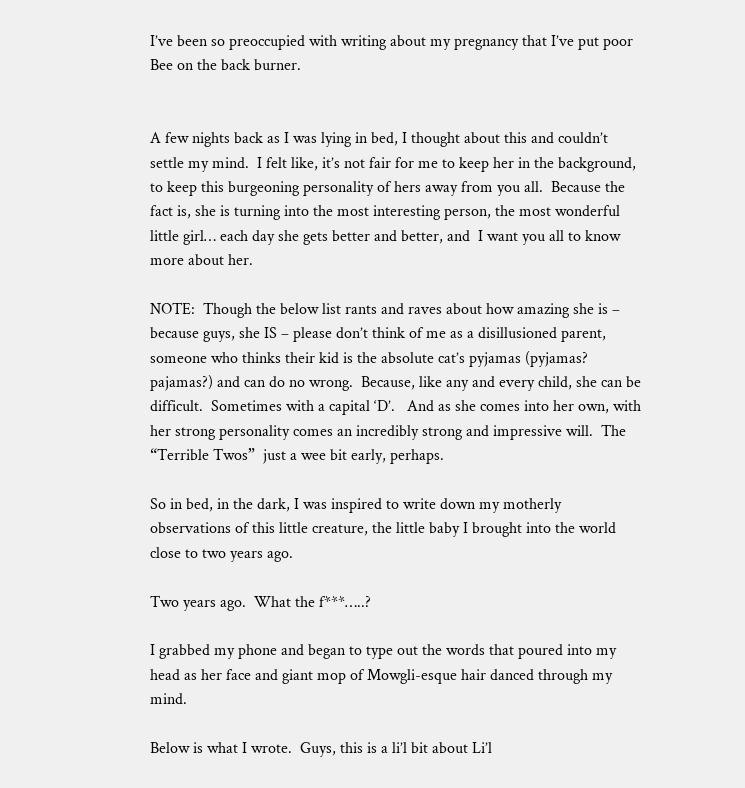I’ve been so preoccupied with writing about my pregnancy that I’ve put poor Bee on the back burner.


A few nights back as I was lying in bed, I thought about this and couldn’t settle my mind.  I felt like, it’s not fair for me to keep her in the background, to keep this burgeoning personality of hers away from you all.  Because the fact is, she is turning into the most interesting person, the most wonderful little girl… each day she gets better and better, and  I want you all to know more about her.

NOTE:  Though the below list rants and raves about how amazing she is – because guys, she IS – please don’t think of me as a disillusioned parent, someone who thinks their kid is the absolute cat’s pyjamas (pyjamas? pajamas?) and can do no wrong.  Because, like any and every child, she can be difficult.  Sometimes with a capital ‘D’.   And as she comes into her own, with her strong personality comes an incredibly strong and impressive will.  The “Terrible Twos”  just a wee bit early, perhaps.

So in bed, in the dark, I was inspired to write down my motherly observations of this little creature, the little baby I brought into the world close to two years ago.

Two years ago.  What the f***…..?

I grabbed my phone and began to type out the words that poured into my head as her face and giant mop of Mowgli-esque hair danced through my mind.

Below is what I wrote.  Guys, this is a li’l bit about Li’l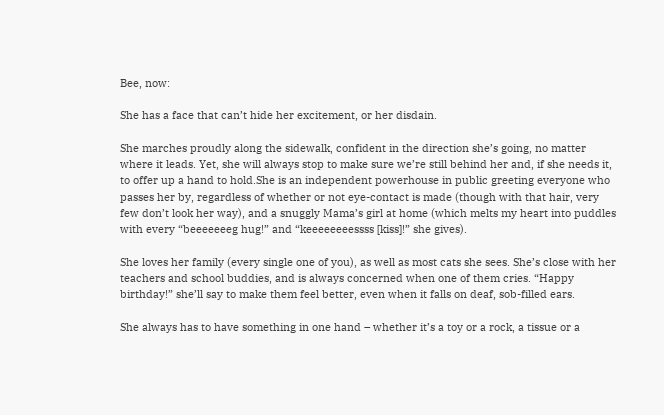Bee, now:

She has a face that can’t hide her excitement, or her disdain.

She marches proudly along the sidewalk, confident in the direction she’s going, no matter where it leads. Yet, she will always stop to make sure we’re still behind her and, if she needs it, to offer up a hand to hold.She is an independent powerhouse in public greeting everyone who passes her by, regardless of whether or not eye-contact is made (though with that hair, very few don’t look her way), and a snuggly Mama’s girl at home (which melts my heart into puddles with every “beeeeeeeg hug!” and “keeeeeeeessss [kiss]!” she gives).

She loves her family (every single one of you), as well as most cats she sees. She’s close with her teachers and school buddies, and is always concerned when one of them cries. “Happy birthday!” she’ll say to make them feel better, even when it falls on deaf, sob-filled ears.

She always has to have something in one hand – whether it’s a toy or a rock, a tissue or a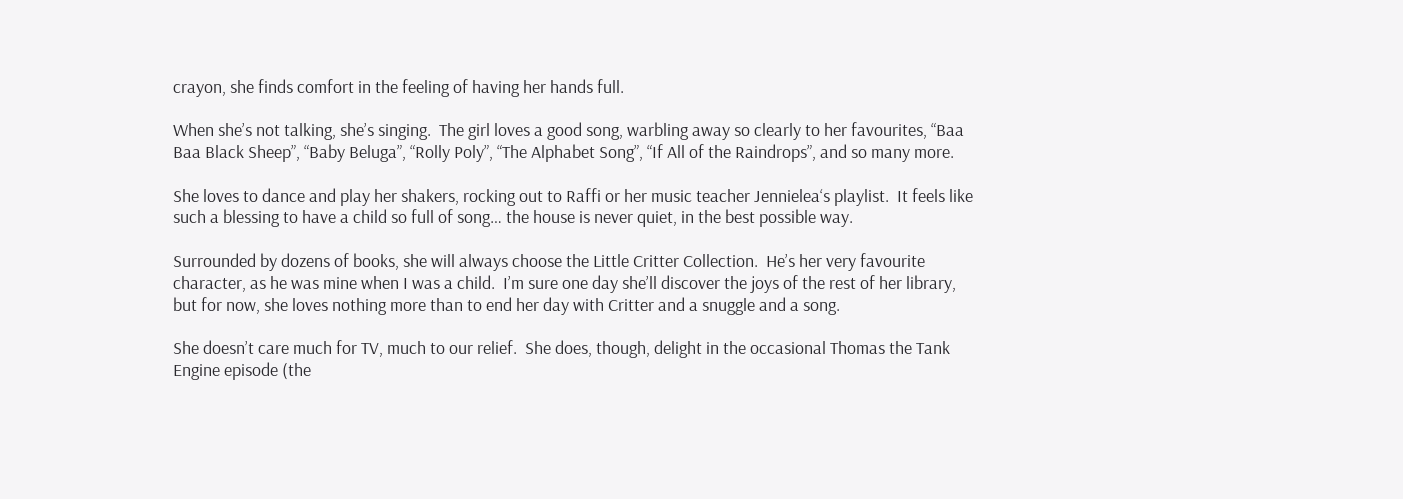crayon, she finds comfort in the feeling of having her hands full.

When she’s not talking, she’s singing.  The girl loves a good song, warbling away so clearly to her favourites, “Baa Baa Black Sheep”, “Baby Beluga”, “Rolly Poly”, “The Alphabet Song”, “If All of the Raindrops”, and so many more.

She loves to dance and play her shakers, rocking out to Raffi or her music teacher Jennielea‘s playlist.  It feels like such a blessing to have a child so full of song… the house is never quiet, in the best possible way.

Surrounded by dozens of books, she will always choose the Little Critter Collection.  He’s her very favourite character, as he was mine when I was a child.  I’m sure one day she’ll discover the joys of the rest of her library, but for now, she loves nothing more than to end her day with Critter and a snuggle and a song.

She doesn’t care much for TV, much to our relief.  She does, though, delight in the occasional Thomas the Tank Engine episode (the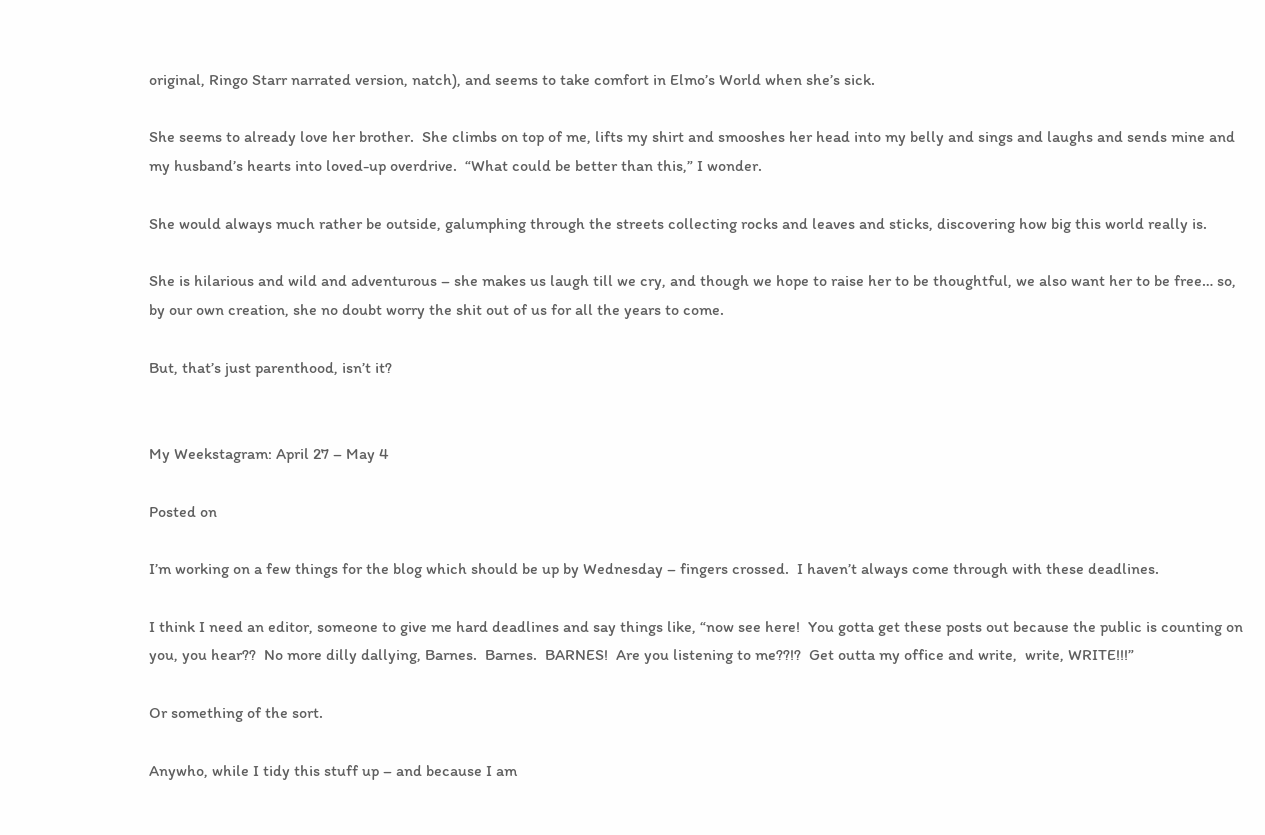original, Ringo Starr narrated version, natch), and seems to take comfort in Elmo’s World when she’s sick.

She seems to already love her brother.  She climbs on top of me, lifts my shirt and smooshes her head into my belly and sings and laughs and sends mine and my husband’s hearts into loved-up overdrive.  “What could be better than this,” I wonder.

She would always much rather be outside, galumphing through the streets collecting rocks and leaves and sticks, discovering how big this world really is.

She is hilarious and wild and adventurous – she makes us laugh till we cry, and though we hope to raise her to be thoughtful, we also want her to be free… so, by our own creation, she no doubt worry the shit out of us for all the years to come.

But, that’s just parenthood, isn’t it?


My Weekstagram: April 27 – May 4

Posted on

I’m working on a few things for the blog which should be up by Wednesday – fingers crossed.  I haven’t always come through with these deadlines.

I think I need an editor, someone to give me hard deadlines and say things like, “now see here!  You gotta get these posts out because the public is counting on you, you hear??  No more dilly dallying, Barnes.  Barnes.  BARNES!  Are you listening to me??!?  Get outta my office and write,  write, WRITE!!!”

Or something of the sort.

Anywho, while I tidy this stuff up – and because I am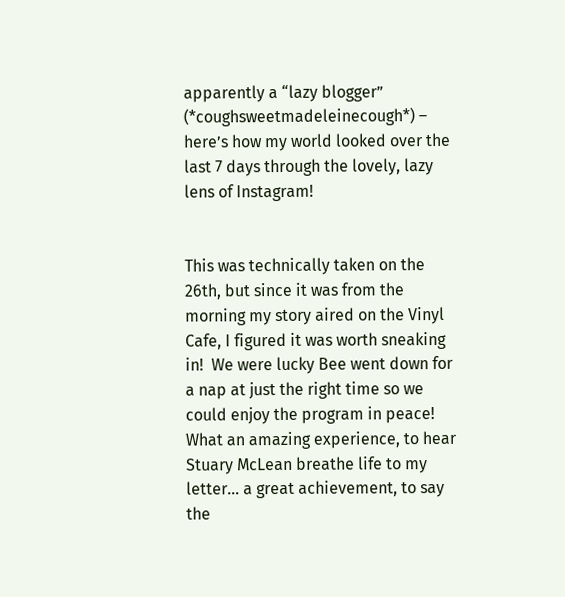apparently a “lazy blogger” (*coughsweetmadeleinecough*) – here’s how my world looked over the last 7 days through the lovely, lazy lens of Instagram!


This was technically taken on the 26th, but since it was from the morning my story aired on the Vinyl Cafe, I figured it was worth sneaking in!  We were lucky Bee went down for a nap at just the right time so we could enjoy the program in peace!  What an amazing experience, to hear Stuary McLean breathe life to my letter… a great achievement, to say the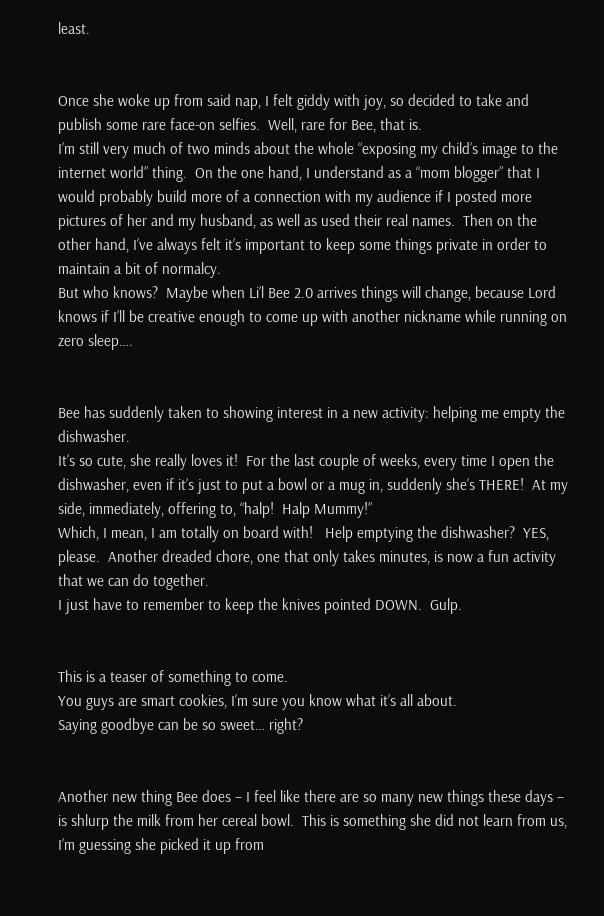least.


Once she woke up from said nap, I felt giddy with joy, so decided to take and publish some rare face-on selfies.  Well, rare for Bee, that is.
I’m still very much of two minds about the whole “exposing my child’s image to the internet world” thing.  On the one hand, I understand as a “mom blogger” that I would probably build more of a connection with my audience if I posted more pictures of her and my husband, as well as used their real names.  Then on the other hand, I’ve always felt it’s important to keep some things private in order to maintain a bit of normalcy.
But who knows?  Maybe when Li’l Bee 2.0 arrives things will change, because Lord knows if I’ll be creative enough to come up with another nickname while running on zero sleep….


Bee has suddenly taken to showing interest in a new activity: helping me empty the dishwasher.
It’s so cute, she really loves it!  For the last couple of weeks, every time I open the dishwasher, even if it’s just to put a bowl or a mug in, suddenly she’s THERE!  At my side, immediately, offering to, “halp!  Halp Mummy!”
Which, I mean, I am totally on board with!   Help emptying the dishwasher?  YES, please.  Another dreaded chore, one that only takes minutes, is now a fun activity that we can do together.
I just have to remember to keep the knives pointed DOWN.  Gulp.


This is a teaser of something to come.
You guys are smart cookies, I’m sure you know what it’s all about.
Saying goodbye can be so sweet… right?


Another new thing Bee does – I feel like there are so many new things these days – is shlurp the milk from her cereal bowl.  This is something she did not learn from us, I’m guessing she picked it up from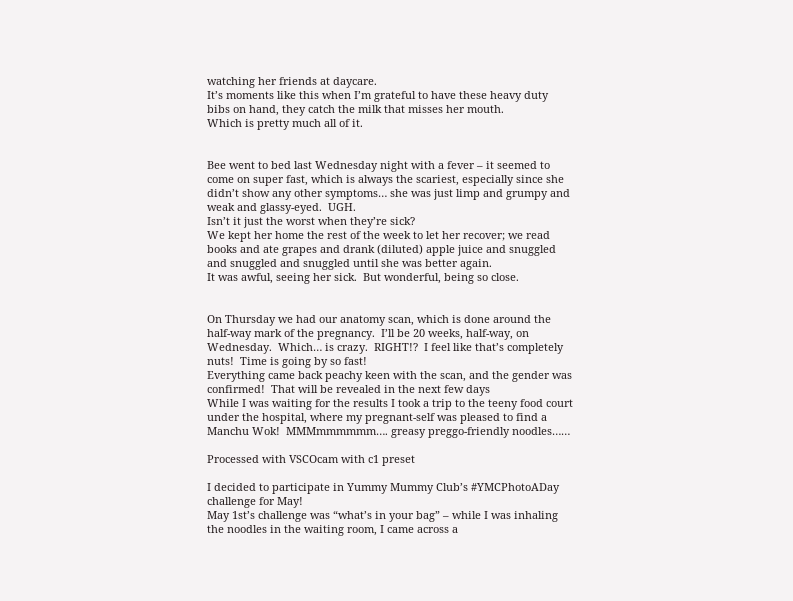watching her friends at daycare.
It’s moments like this when I’m grateful to have these heavy duty bibs on hand, they catch the milk that misses her mouth.
Which is pretty much all of it.


Bee went to bed last Wednesday night with a fever – it seemed to come on super fast, which is always the scariest, especially since she didn’t show any other symptoms… she was just limp and grumpy and weak and glassy-eyed.  UGH.
Isn’t it just the worst when they’re sick?
We kept her home the rest of the week to let her recover; we read books and ate grapes and drank (diluted) apple juice and snuggled and snuggled and snuggled until she was better again.
It was awful, seeing her sick.  But wonderful, being so close.


On Thursday we had our anatomy scan, which is done around the half-way mark of the pregnancy.  I’ll be 20 weeks, half-way, on Wednesday.  Which… is crazy.  RIGHT!?  I feel like that’s completely nuts!  Time is going by so fast!
Everything came back peachy keen with the scan, and the gender was confirmed!  That will be revealed in the next few days
While I was waiting for the results I took a trip to the teeny food court under the hospital, where my pregnant-self was pleased to find a Manchu Wok!  MMMmmmmmm…. greasy preggo-friendly noodles……

Processed with VSCOcam with c1 preset

I decided to participate in Yummy Mummy Club’s #YMCPhotoADay challenge for May!
May 1st’s challenge was “what’s in your bag” – while I was inhaling the noodles in the waiting room, I came across a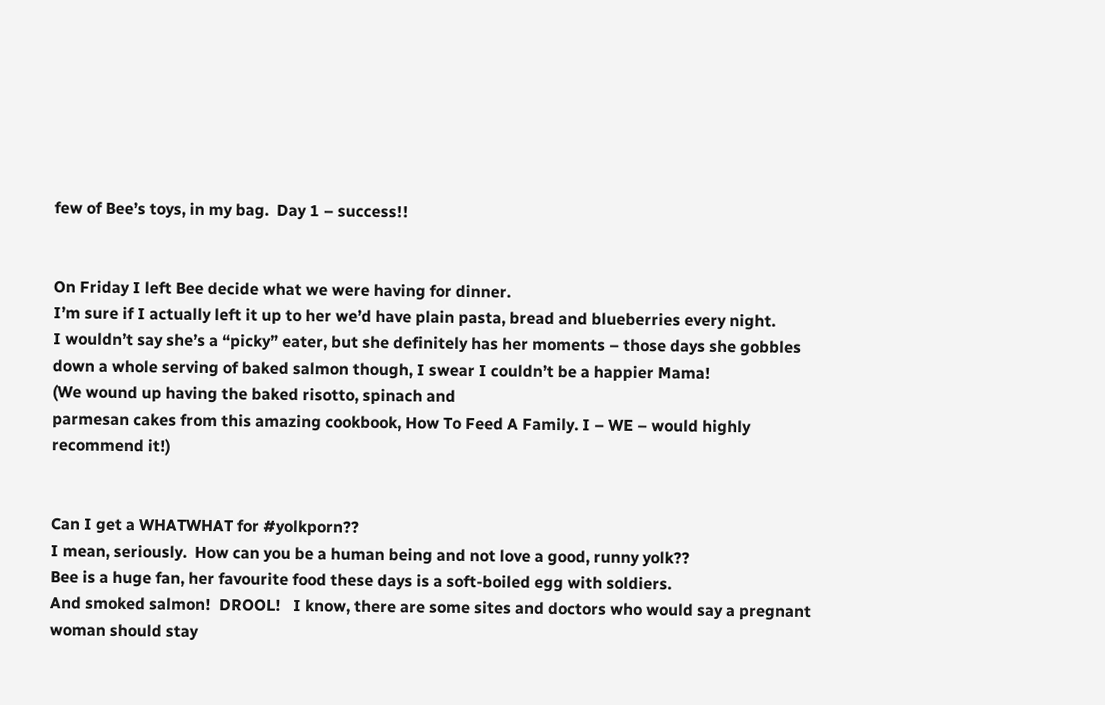few of Bee’s toys, in my bag.  Day 1 – success!!


On Friday I left Bee decide what we were having for dinner.
I’m sure if I actually left it up to her we’d have plain pasta, bread and blueberries every night.
I wouldn’t say she’s a “picky” eater, but she definitely has her moments – those days she gobbles down a whole serving of baked salmon though, I swear I couldn’t be a happier Mama!
(We wound up having the baked risotto, spinach and
parmesan cakes from this amazing cookbook, How To Feed A Family. I – WE – would highly recommend it!)


Can I get a WHATWHAT for #yolkporn??
I mean, seriously.  How can you be a human being and not love a good, runny yolk??
Bee is a huge fan, her favourite food these days is a soft-boiled egg with soldiers.
And smoked salmon!  DROOL!   I know, there are some sites and doctors who would say a pregnant woman should stay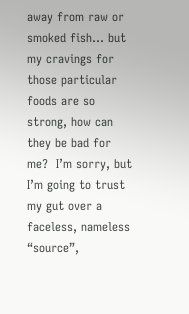away from raw or smoked fish… but my cravings for those particular foods are so strong, how can they be bad for me?  I’m sorry, but I’m going to trust my gut over a faceless, nameless “source”,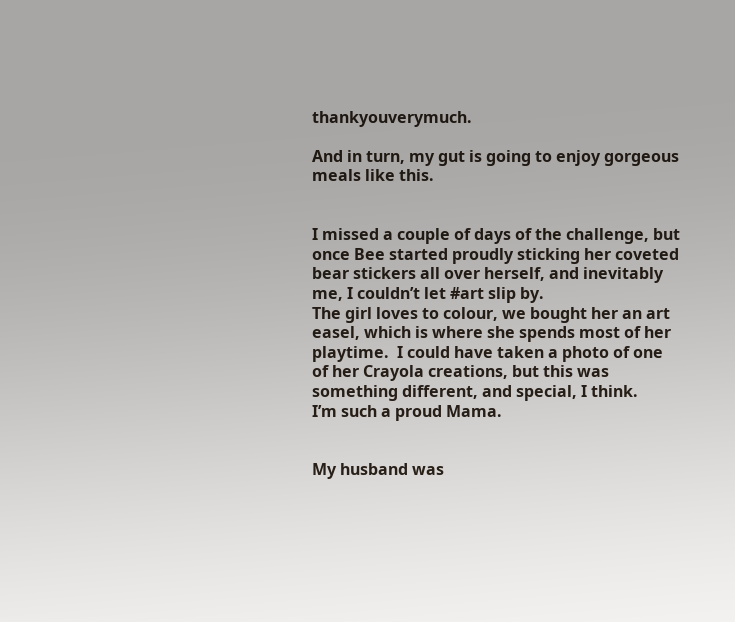thankyouverymuch.

And in turn, my gut is going to enjoy gorgeous meals like this.


I missed a couple of days of the challenge, but once Bee started proudly sticking her coveted bear stickers all over herself, and inevitably me, I couldn’t let #art slip by.
The girl loves to colour, we bought her an art easel, which is where she spends most of her playtime.  I could have taken a photo of one of her Crayola creations, but this was something different, and special, I think.
I’m such a proud Mama.


My husband was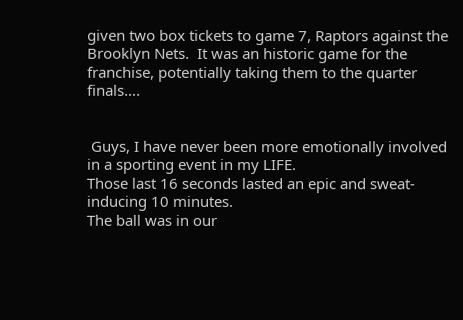given two box tickets to game 7, Raptors against the Brooklyn Nets.  It was an historic game for the franchise, potentially taking them to the quarter finals….


 Guys, I have never been more emotionally involved in a sporting event in my LIFE.
Those last 16 seconds lasted an epic and sweat-inducing 10 minutes.
The ball was in our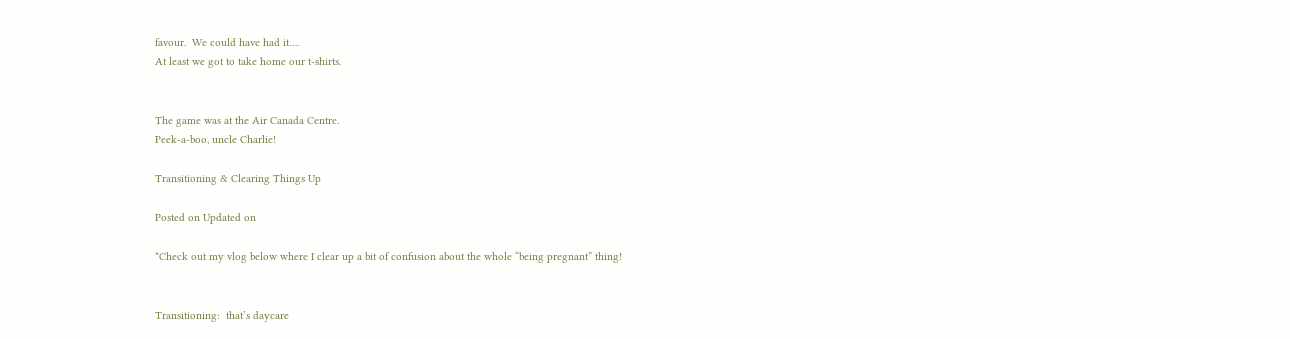favour.  We could have had it….
At least we got to take home our t-shirts.


The game was at the Air Canada Centre.
Peek-a-boo, uncle Charlie!

Transitioning & Clearing Things Up

Posted on Updated on

*Check out my vlog below where I clear up a bit of confusion about the whole “being pregnant” thing!


Transitioning:  that’s daycare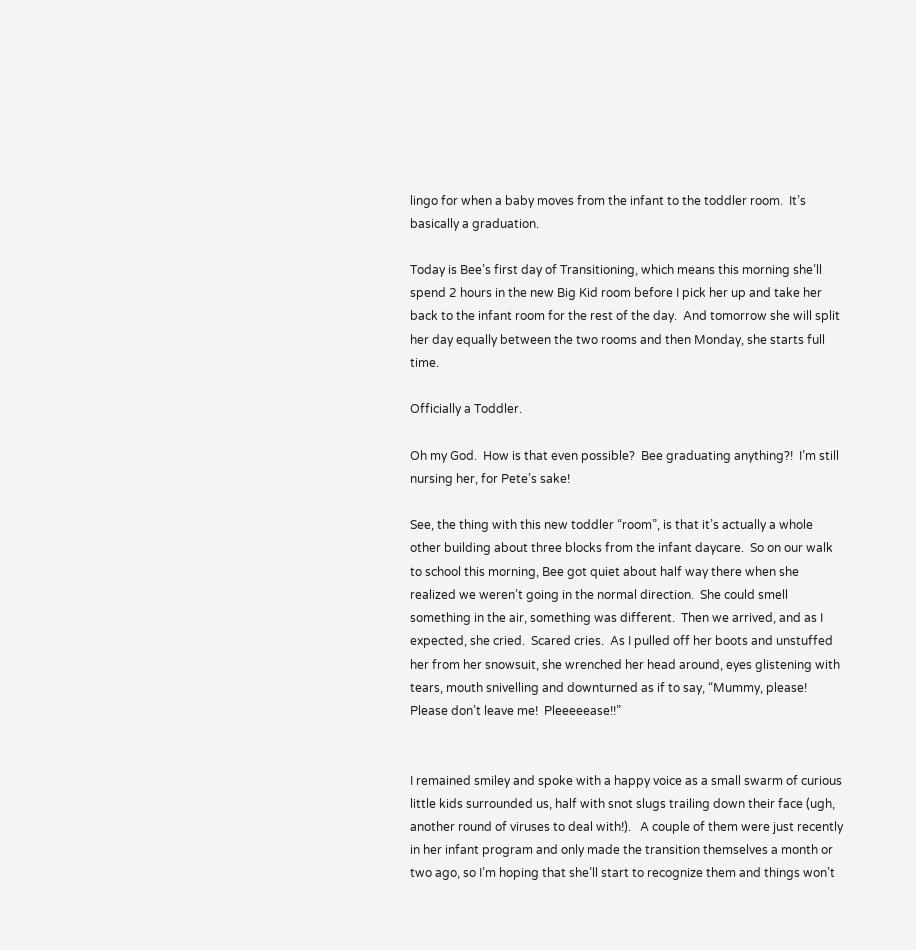lingo for when a baby moves from the infant to the toddler room.  It’s basically a graduation.

Today is Bee’s first day of Transitioning, which means this morning she’ll spend 2 hours in the new Big Kid room before I pick her up and take her back to the infant room for the rest of the day.  And tomorrow she will split her day equally between the two rooms and then Monday, she starts full time.

Officially a Toddler.

Oh my God.  How is that even possible?  Bee graduating anything?!  I’m still nursing her, for Pete’s sake!

See, the thing with this new toddler “room”, is that it’s actually a whole other building about three blocks from the infant daycare.  So on our walk to school this morning, Bee got quiet about half way there when she realized we weren’t going in the normal direction.  She could smell something in the air, something was different.  Then we arrived, and as I expected, she cried.  Scared cries.  As I pulled off her boots and unstuffed her from her snowsuit, she wrenched her head around, eyes glistening with tears, mouth snivelling and downturned as if to say, “Mummy, please!  Please don’t leave me!  Pleeeeease!!”


I remained smiley and spoke with a happy voice as a small swarm of curious little kids surrounded us, half with snot slugs trailing down their face (ugh, another round of viruses to deal with!).   A couple of them were just recently in her infant program and only made the transition themselves a month or two ago, so I’m hoping that she’ll start to recognize them and things won’t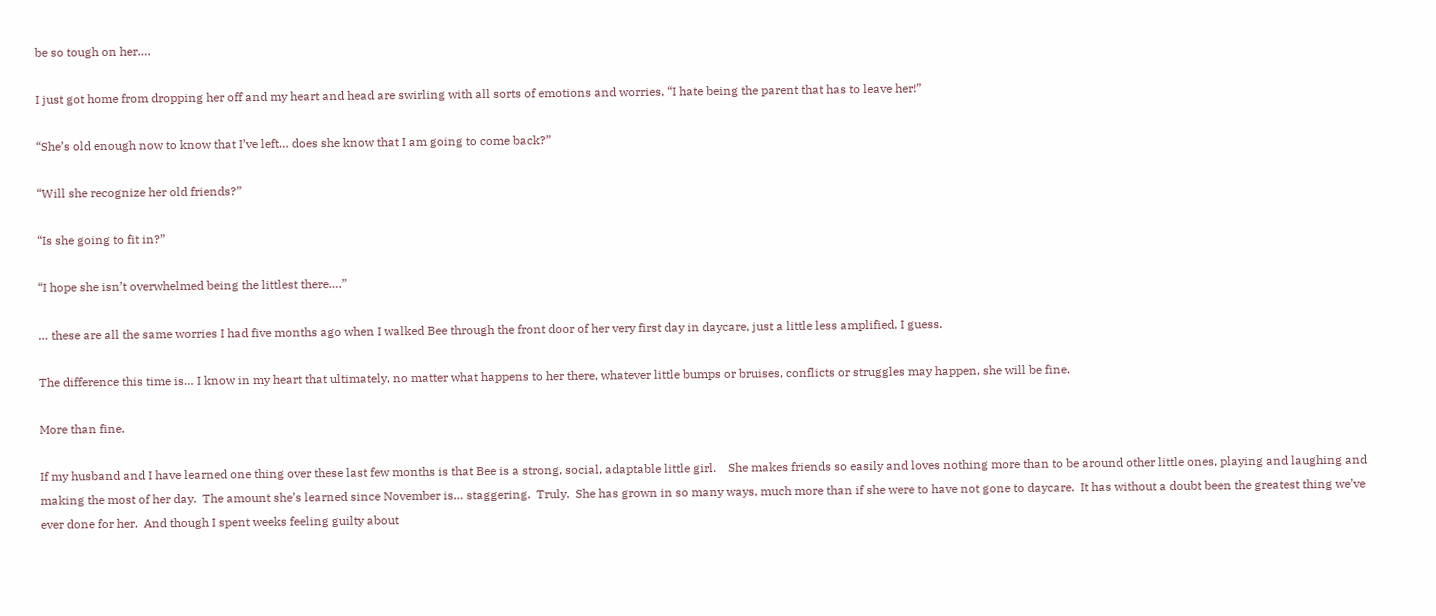be so tough on her….

I just got home from dropping her off and my heart and head are swirling with all sorts of emotions and worries, “I hate being the parent that has to leave her!”

“She’s old enough now to know that I’ve left… does she know that I am going to come back?”

“Will she recognize her old friends?”

“Is she going to fit in?”

“I hope she isn’t overwhelmed being the littlest there….”

… these are all the same worries I had five months ago when I walked Bee through the front door of her very first day in daycare, just a little less amplified, I guess.

The difference this time is… I know in my heart that ultimately, no matter what happens to her there, whatever little bumps or bruises, conflicts or struggles may happen, she will be fine.

More than fine.

If my husband and I have learned one thing over these last few months is that Bee is a strong, social, adaptable little girl.    She makes friends so easily and loves nothing more than to be around other little ones, playing and laughing and making the most of her day.  The amount she’s learned since November is… staggering.  Truly.  She has grown in so many ways, much more than if she were to have not gone to daycare.  It has without a doubt been the greatest thing we’ve ever done for her.  And though I spent weeks feeling guilty about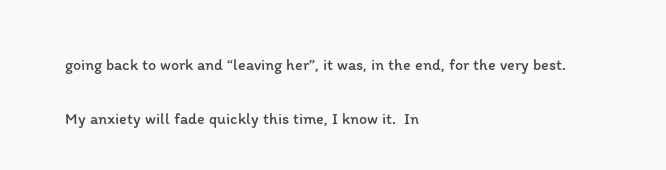going back to work and “leaving her”, it was, in the end, for the very best.

My anxiety will fade quickly this time, I know it.  In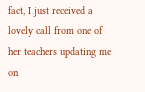fact, I just received a lovely call from one of her teachers updating me on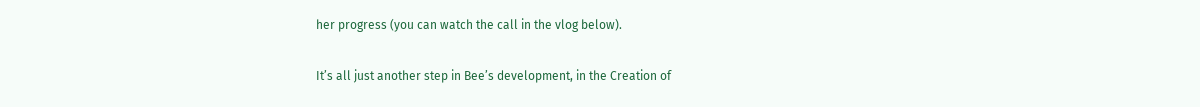her progress (you can watch the call in the vlog below).

It’s all just another step in Bee’s development, in the Creation of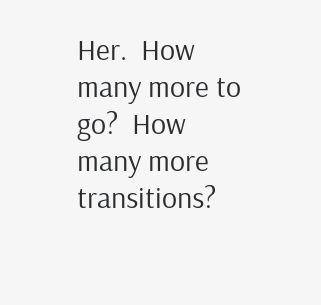Her.  How many more to go?  How many more transitions?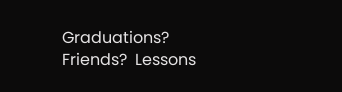Graduations?  Friends?  Lessons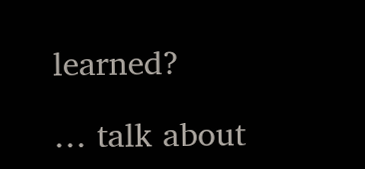learned?

… talk about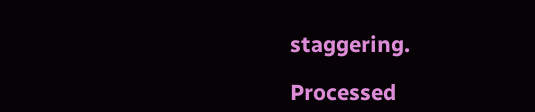staggering.

Processed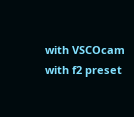with VSCOcam with f2 preset